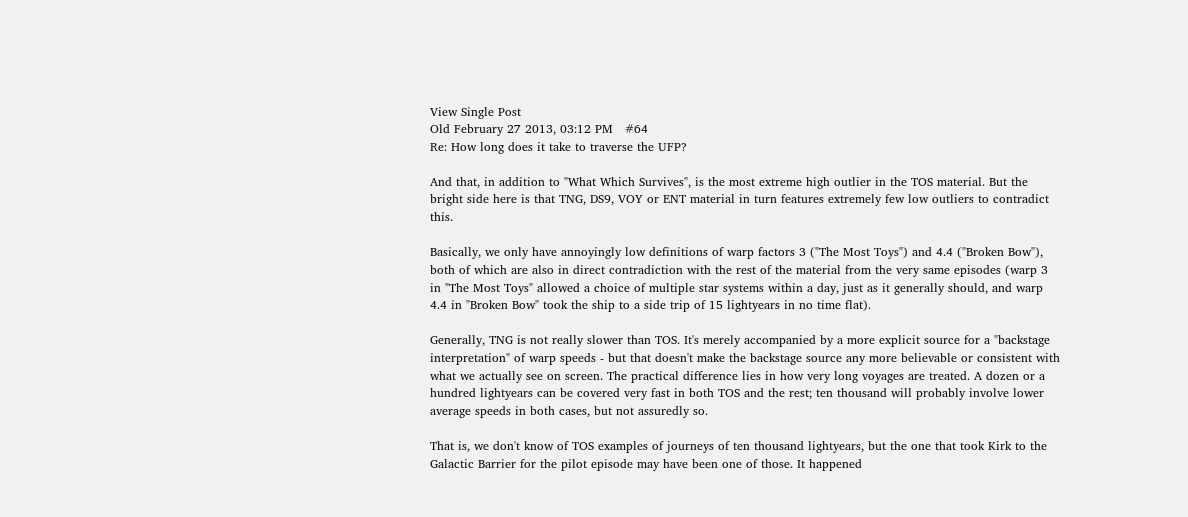View Single Post
Old February 27 2013, 03:12 PM   #64
Re: How long does it take to traverse the UFP?

And that, in addition to "What Which Survives", is the most extreme high outlier in the TOS material. But the bright side here is that TNG, DS9, VOY or ENT material in turn features extremely few low outliers to contradict this.

Basically, we only have annoyingly low definitions of warp factors 3 ("The Most Toys") and 4.4 ("Broken Bow"), both of which are also in direct contradiction with the rest of the material from the very same episodes (warp 3 in "The Most Toys" allowed a choice of multiple star systems within a day, just as it generally should, and warp 4.4 in "Broken Bow" took the ship to a side trip of 15 lightyears in no time flat).

Generally, TNG is not really slower than TOS. It's merely accompanied by a more explicit source for a "backstage interpretation" of warp speeds - but that doesn't make the backstage source any more believable or consistent with what we actually see on screen. The practical difference lies in how very long voyages are treated. A dozen or a hundred lightyears can be covered very fast in both TOS and the rest; ten thousand will probably involve lower average speeds in both cases, but not assuredly so.

That is, we don't know of TOS examples of journeys of ten thousand lightyears, but the one that took Kirk to the Galactic Barrier for the pilot episode may have been one of those. It happened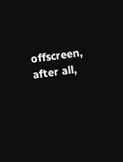offscreen, after all,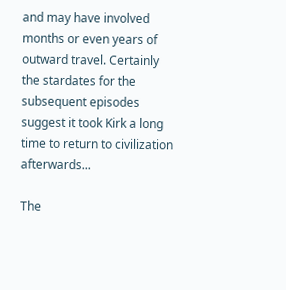and may have involved months or even years of outward travel. Certainly the stardates for the subsequent episodes suggest it took Kirk a long time to return to civilization afterwards...

The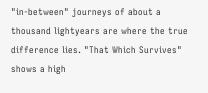"in-between" journeys of about a thousand lightyears are where the true difference lies. "That Which Survives" shows a high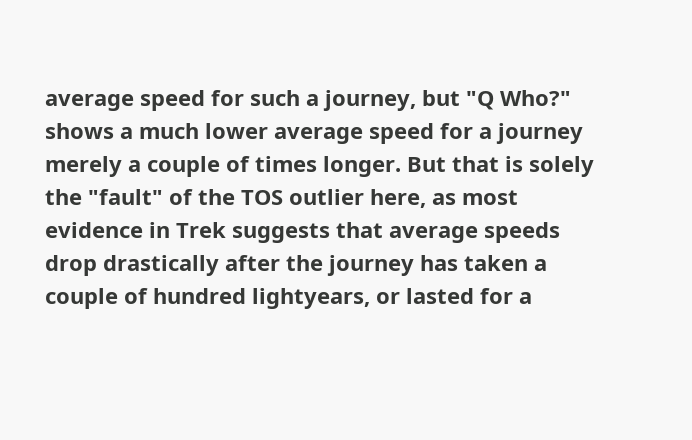average speed for such a journey, but "Q Who?" shows a much lower average speed for a journey merely a couple of times longer. But that is solely the "fault" of the TOS outlier here, as most evidence in Trek suggests that average speeds drop drastically after the journey has taken a couple of hundred lightyears, or lasted for a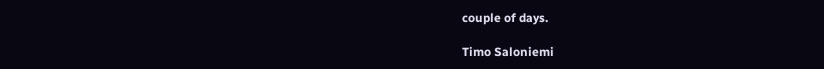couple of days.

Timo Saloniemi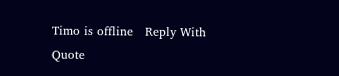Timo is offline   Reply With Quote